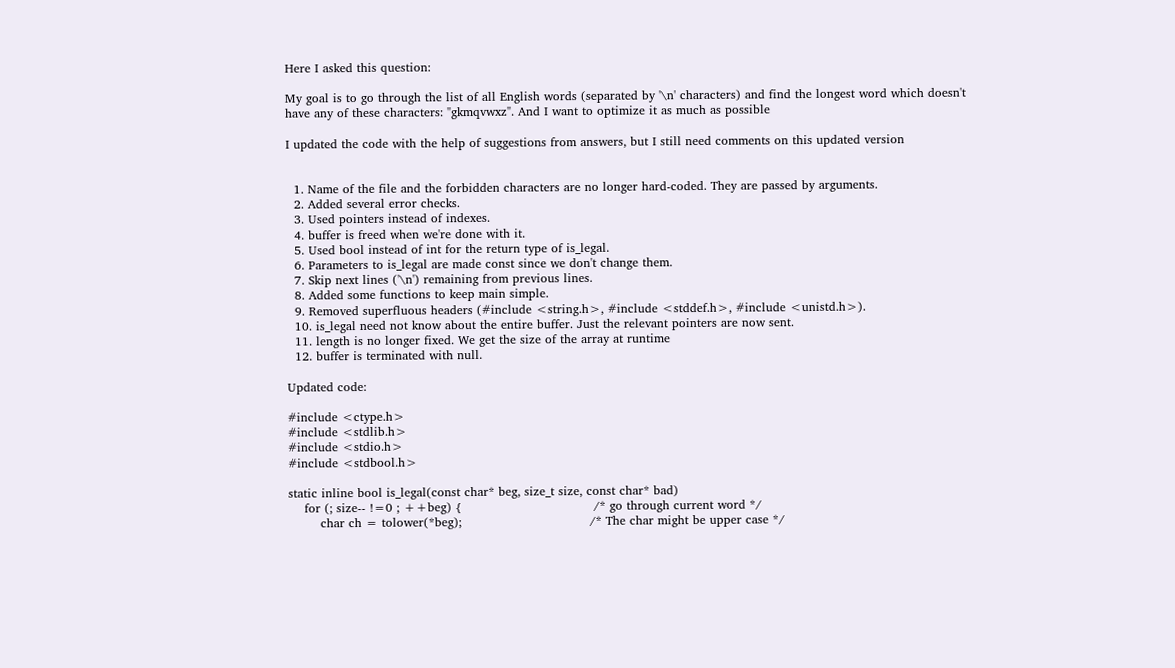Here I asked this question:

My goal is to go through the list of all English words (separated by '\n' characters) and find the longest word which doesn't have any of these characters: "gkmqvwxz". And I want to optimize it as much as possible

I updated the code with the help of suggestions from answers, but I still need comments on this updated version


  1. Name of the file and the forbidden characters are no longer hard-coded. They are passed by arguments.
  2. Added several error checks.
  3. Used pointers instead of indexes.
  4. buffer is freed when we're done with it.
  5. Used bool instead of int for the return type of is_legal.
  6. Parameters to is_legal are made const since we don't change them.
  7. Skip next lines ('\n') remaining from previous lines.
  8. Added some functions to keep main simple.
  9. Removed superfluous headers (#include <string.h>, #include <stddef.h>, #include <unistd.h>).
  10. is_legal need not know about the entire buffer. Just the relevant pointers are now sent.
  11. length is no longer fixed. We get the size of the array at runtime
  12. buffer is terminated with null.

Updated code:

#include <ctype.h>
#include <stdlib.h>
#include <stdio.h>
#include <stdbool.h>

static inline bool is_legal(const char* beg, size_t size, const char* bad)
    for (; size-- !=0 ; ++beg) {                                 /* go through current word */
        char ch = tolower(*beg);                                /* The char might be upper case */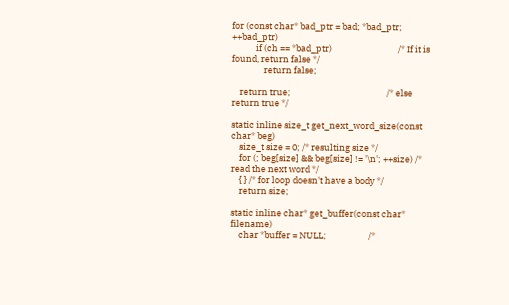for (const char* bad_ptr = bad; *bad_ptr; ++bad_ptr)
            if (ch == *bad_ptr)                                 /* If it is found, return false */
                return false;

    return true;                                                /* else return true */

static inline size_t get_next_word_size(const char* beg)
    size_t size = 0; /* resulting size */
    for (; beg[size] && beg[size] != '\n'; ++size) /* read the next word */
    { } /* for loop doesn't have a body */
    return size;

static inline char* get_buffer(const char* filename)
    char *buffer = NULL;                     /*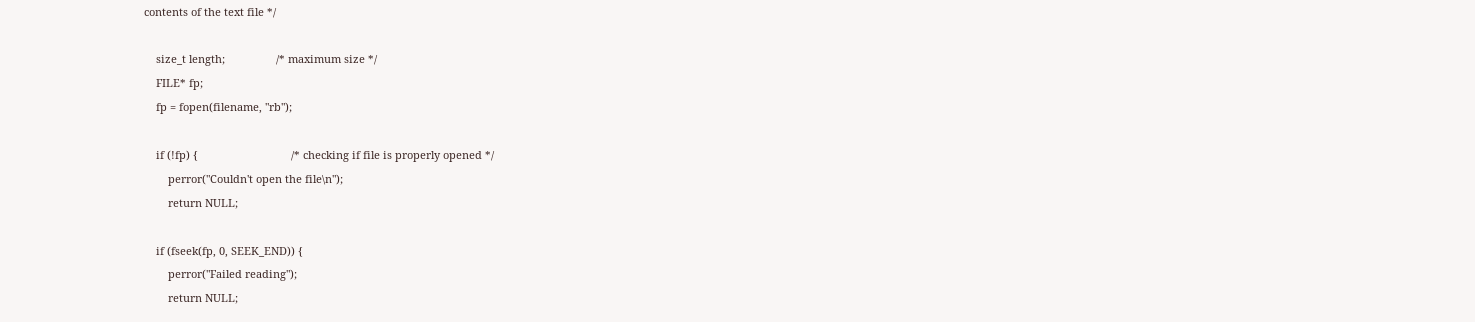contents of the text file */

    size_t length;                 /* maximum size */
    FILE* fp;
    fp = fopen(filename, "rb");

    if (!fp) {                               /* checking if file is properly opened */
        perror("Couldn't open the file\n");
        return NULL;

    if (fseek(fp, 0, SEEK_END)) {
        perror("Failed reading");
        return NULL;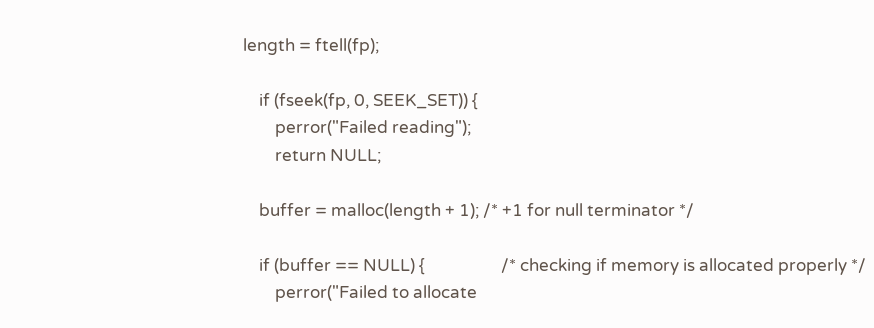length = ftell(fp);

    if (fseek(fp, 0, SEEK_SET)) {
        perror("Failed reading");
        return NULL;

    buffer = malloc(length + 1); /* +1 for null terminator */

    if (buffer == NULL) {                   /* checking if memory is allocated properly */
        perror("Failed to allocate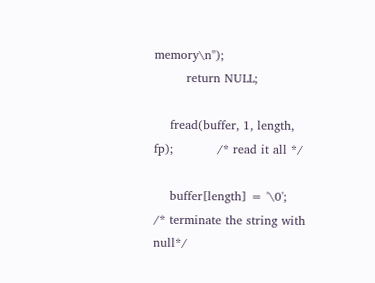memory\n");
        return NULL;

    fread(buffer, 1, length, fp);           /* read it all */

    buffer[length] = '\0';                  /* terminate the string with null*/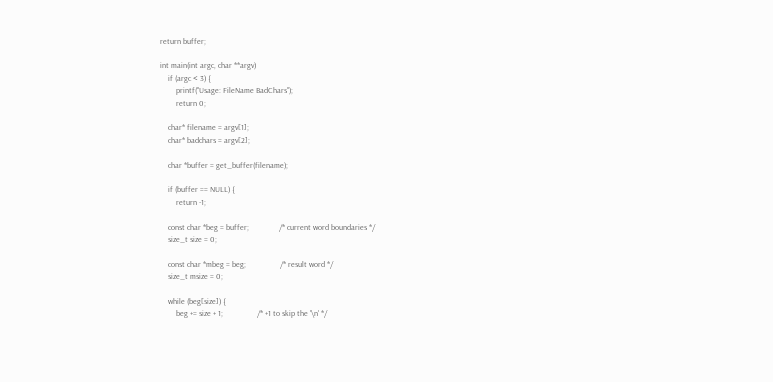return buffer;

int main(int argc, char **argv)
    if (argc < 3) {
        printf("Usage: FileName BadChars");
        return 0;

    char* filename = argv[1];
    char* badchars = argv[2];

    char *buffer = get_buffer(filename);

    if (buffer == NULL) {
        return -1;

    const char *beg = buffer;               /* current word boundaries */
    size_t size = 0;

    const char *mbeg = beg;                 /* result word */
    size_t msize = 0;

    while (beg[size]) {
        beg += size + 1;                 /* +1 to skip the '\n' */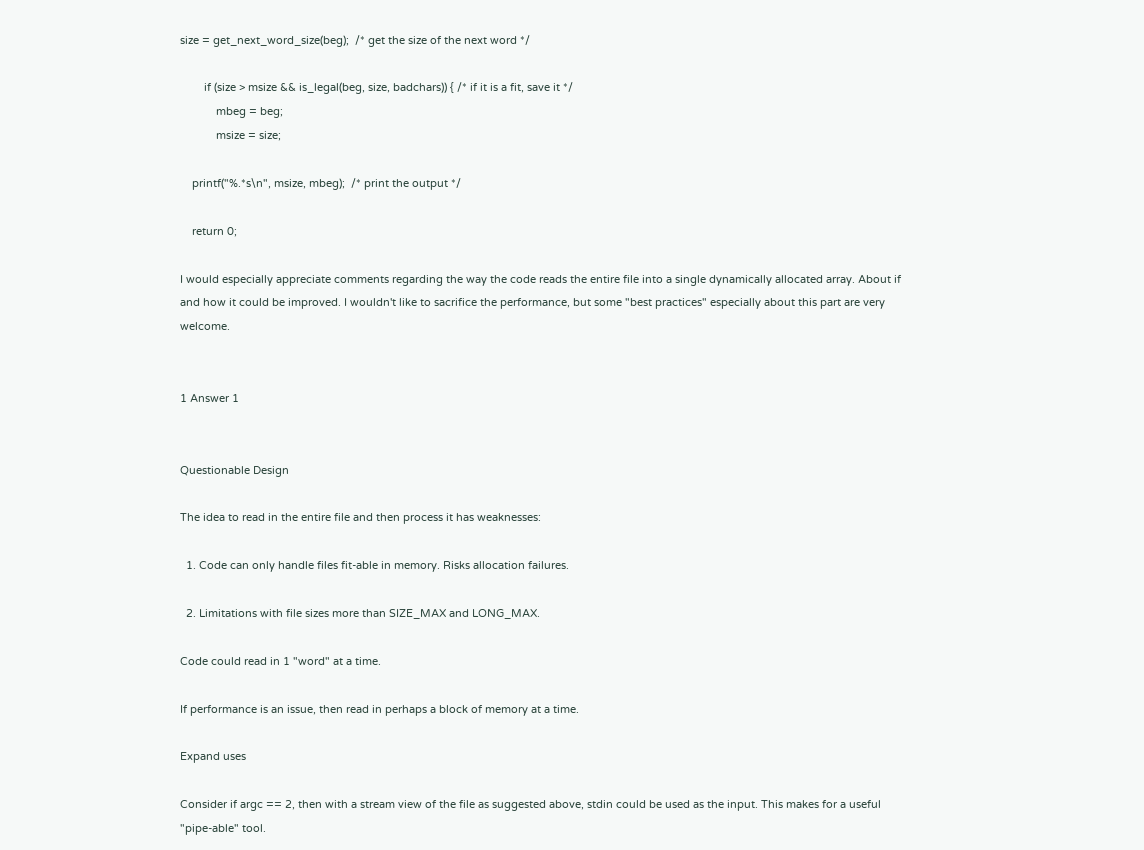size = get_next_word_size(beg);  /* get the size of the next word */

        if (size > msize && is_legal(beg, size, badchars)) { /* if it is a fit, save it */
            mbeg = beg;
            msize = size;

    printf("%.*s\n", msize, mbeg);  /* print the output */

    return 0;

I would especially appreciate comments regarding the way the code reads the entire file into a single dynamically allocated array. About if and how it could be improved. I wouldn't like to sacrifice the performance, but some "best practices" especially about this part are very welcome.


1 Answer 1


Questionable Design

The idea to read in the entire file and then process it has weaknesses:

  1. Code can only handle files fit-able in memory. Risks allocation failures.

  2. Limitations with file sizes more than SIZE_MAX and LONG_MAX.

Code could read in 1 "word" at a time.

If performance is an issue, then read in perhaps a block of memory at a time.

Expand uses

Consider if argc == 2, then with a stream view of the file as suggested above, stdin could be used as the input. This makes for a useful "pipe-able" tool.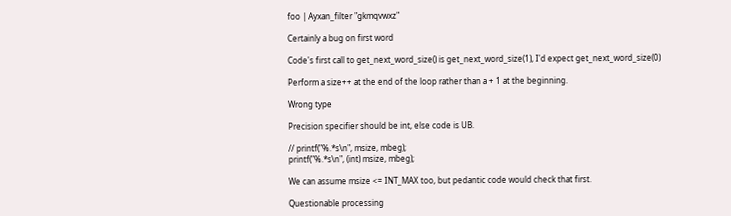foo | Ayxan_filter "gkmqvwxz"

Certainly a bug on first word

Code's first call to get_next_word_size() is get_next_word_size(1), I'd expect get_next_word_size(0)

Perform a size++ at the end of the loop rather than a + 1 at the beginning.

Wrong type

Precision specifier should be int, else code is UB.

// printf("%.*s\n", msize, mbeg);
printf("%.*s\n", (int) msize, mbeg);

We can assume msize <= INT_MAX too, but pedantic code would check that first.

Questionable processing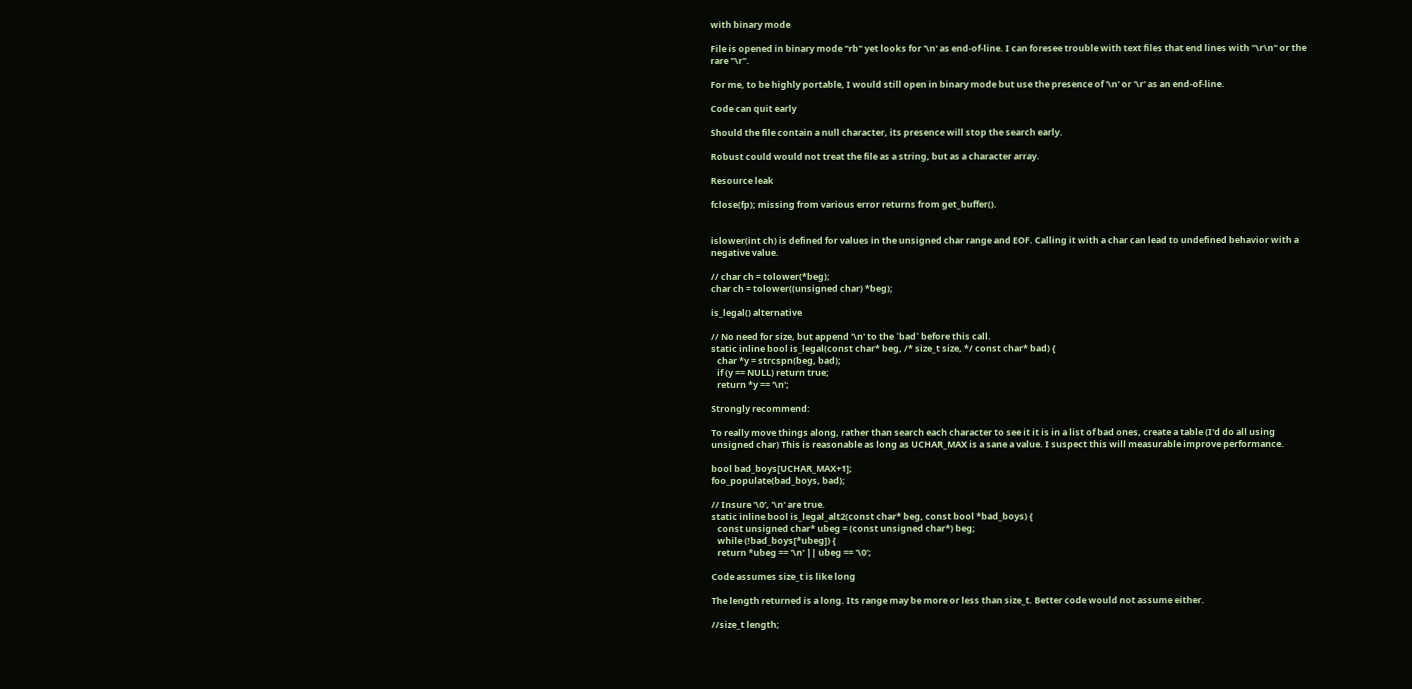with binary mode

File is opened in binary mode "rb" yet looks for '\n' as end-of-line. I can foresee trouble with text files that end lines with "\r\n" or the rare "\r".

For me, to be highly portable, I would still open in binary mode but use the presence of '\n' or '\r' as an end-of-line.

Code can quit early

Should the file contain a null character, its presence will stop the search early.

Robust could would not treat the file as a string, but as a character array.

Resource leak

fclose(fp); missing from various error returns from get_buffer().


islower(int ch) is defined for values in the unsigned char range and EOF. Calling it with a char can lead to undefined behavior with a negative value.

// char ch = tolower(*beg);
char ch = tolower((unsigned char) *beg);

is_legal() alternative

// No need for size, but append '\n' to the `bad` before this call.
static inline bool is_legal(const char* beg, /* size_t size, */ const char* bad) {
   char *y = strcspn(beg, bad);
   if (y == NULL) return true;
   return *y == '\n';

Strongly recommend:

To really move things along, rather than search each character to see it it is in a list of bad ones, create a table (I'd do all using unsigned char) This is reasonable as long as UCHAR_MAX is a sane a value. I suspect this will measurable improve performance.

bool bad_boys[UCHAR_MAX+1];
foo_populate(bad_boys, bad);

// Insure '\0', '\n' are true.
static inline bool is_legal_alt2(const char* beg, const bool *bad_boys) {
   const unsigned char* ubeg = (const unsigned char*) beg;
   while (!bad_boys[*ubeg]) {
   return *ubeg == '\n' || ubeg == '\0';

Code assumes size_t is like long

The length returned is a long. Its range may be more or less than size_t. Better code would not assume either.

//size_t length;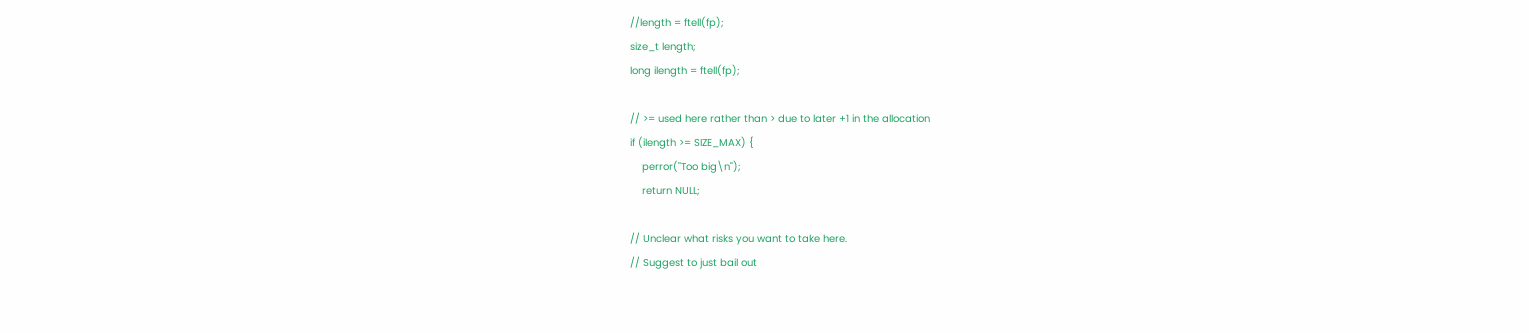//length = ftell(fp);
size_t length;
long ilength = ftell(fp);

// >= used here rather than > due to later +1 in the allocation
if (ilength >= SIZE_MAX) {
    perror("Too big\n");
    return NULL;

// Unclear what risks you want to take here.
// Suggest to just bail out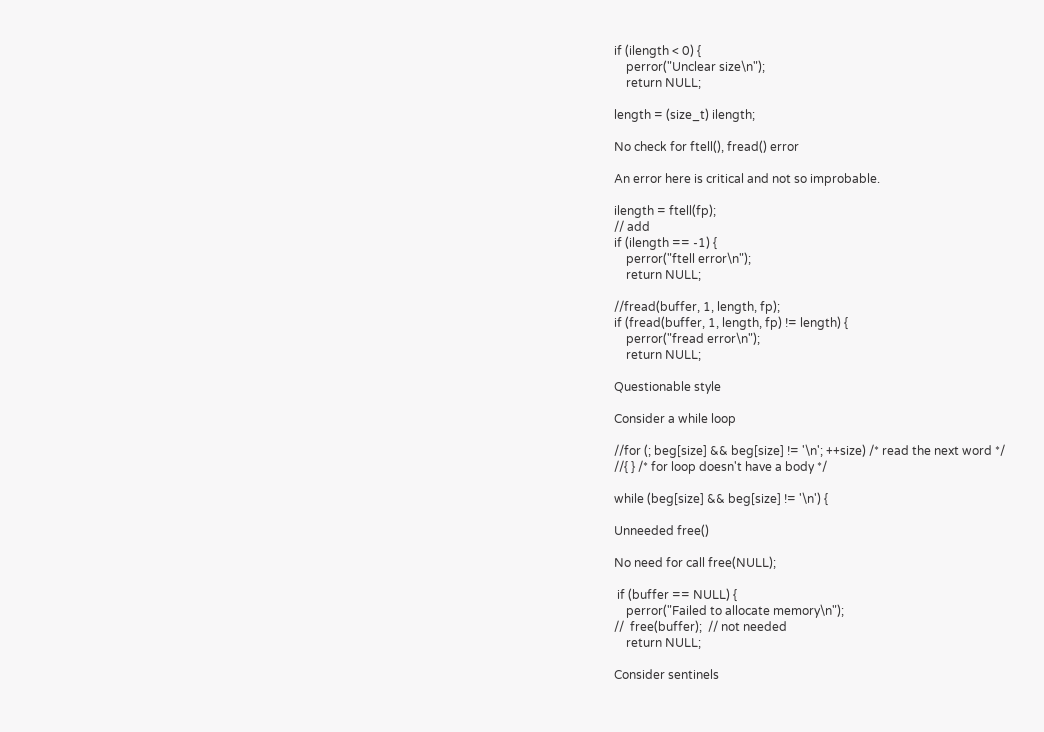if (ilength < 0) {
    perror("Unclear size\n");
    return NULL;

length = (size_t) ilength;

No check for ftell(), fread() error

An error here is critical and not so improbable.

ilength = ftell(fp);
// add
if (ilength == -1) {
    perror("ftell error\n");
    return NULL;

//fread(buffer, 1, length, fp);
if (fread(buffer, 1, length, fp) != length) {
    perror("fread error\n");
    return NULL;

Questionable style

Consider a while loop

//for (; beg[size] && beg[size] != '\n'; ++size) /* read the next word */
//{ } /* for loop doesn't have a body */

while (beg[size] && beg[size] != '\n') {

Unneeded free()

No need for call free(NULL);

 if (buffer == NULL) {
    perror("Failed to allocate memory\n");
//  free(buffer);  // not needed
    return NULL;

Consider sentinels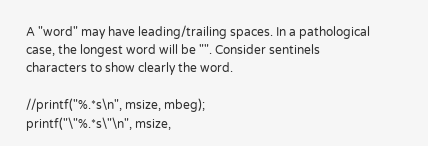A "word" may have leading/trailing spaces. In a pathological case, the longest word will be "". Consider sentinels characters to show clearly the word.

//printf("%.*s\n", msize, mbeg);
printf("\"%.*s\"\n", msize,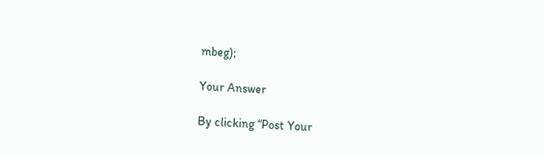mbeg);

Your Answer

By clicking “Post Your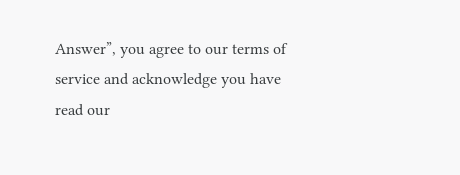Answer”, you agree to our terms of service and acknowledge you have read our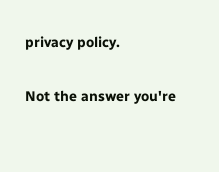privacy policy.

Not the answer you're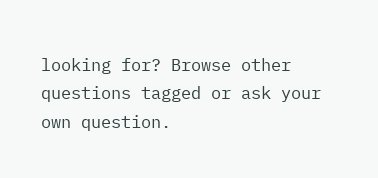looking for? Browse other questions tagged or ask your own question.